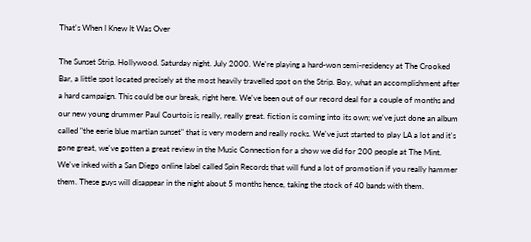That's When I Knew It Was Over

The Sunset Strip. Hollywood. Saturday night. July 2000. We're playing a hard-won semi-residency at The Crooked Bar, a little spot located precisely at the most heavily travelled spot on the Strip. Boy, what an accomplishment after a hard campaign. This could be our break, right here. We've been out of our record deal for a couple of months and our new young drummer Paul Courtois is really, really great. fiction is coming into its own; we've just done an album called "the eerie blue martian sunset" that is very modern and really rocks. We've just started to play LA a lot and it's gone great, we've gotten a great review in the Music Connection for a show we did for 200 people at The Mint. We've inked with a San Diego online label called Spin Records that will fund a lot of promotion if you really hammer them. These guys will disappear in the night about 5 months hence, taking the stock of 40 bands with them.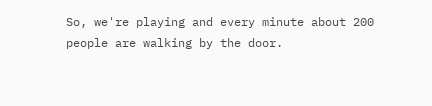So, we're playing and every minute about 200 people are walking by the door.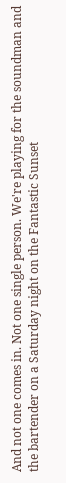And not one comes in. Not one single person. We're playing for the soundman and the bartender on a Saturday night on the Fantastic Sunset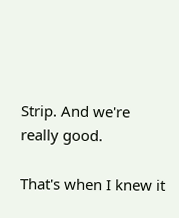Strip. And we're really good.

That's when I knew it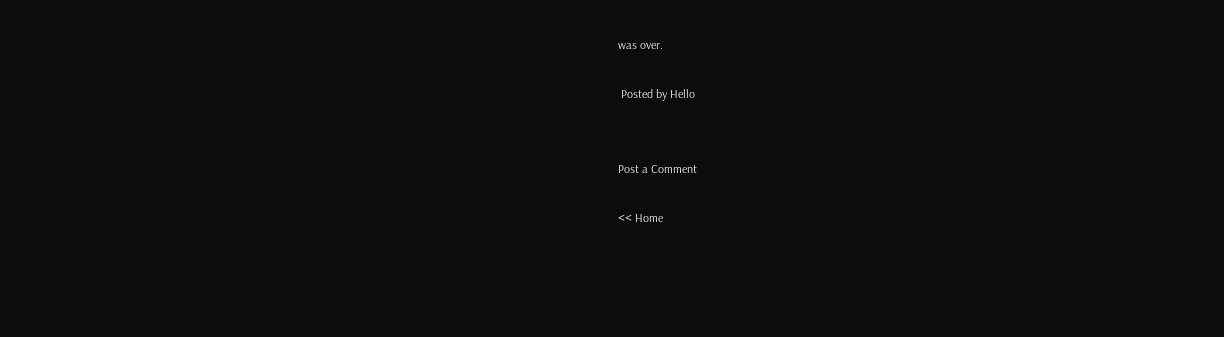was over.

 Posted by Hello


Post a Comment

<< Home